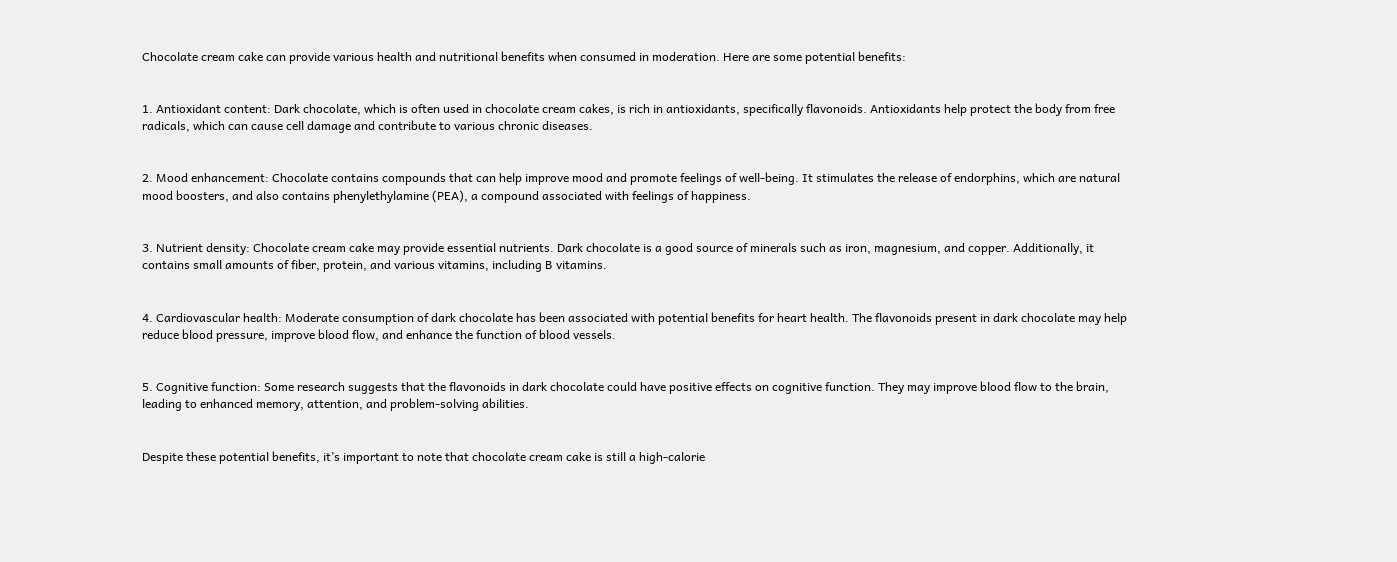Chocolate cream cake can provide various health and nutritional benefits when consumed in moderation. Here are some potential benefits:


1. Antioxidant content: Dark chocolate, which is often used in chocolate cream cakes, is rich in antioxidants, specifically flavonoids. Antioxidants help protect the body from free radicals, which can cause cell damage and contribute to various chronic diseases.


2. Mood enhancement: Chocolate contains compounds that can help improve mood and promote feelings of well-being. It stimulates the release of endorphins, which are natural mood boosters, and also contains phenylethylamine (PEA), a compound associated with feelings of happiness.


3. Nutrient density: Chocolate cream cake may provide essential nutrients. Dark chocolate is a good source of minerals such as iron, magnesium, and copper. Additionally, it contains small amounts of fiber, protein, and various vitamins, including B vitamins.


4. Cardiovascular health: Moderate consumption of dark chocolate has been associated with potential benefits for heart health. The flavonoids present in dark chocolate may help reduce blood pressure, improve blood flow, and enhance the function of blood vessels.


5. Cognitive function: Some research suggests that the flavonoids in dark chocolate could have positive effects on cognitive function. They may improve blood flow to the brain, leading to enhanced memory, attention, and problem-solving abilities.


Despite these potential benefits, it’s important to note that chocolate cream cake is still a high-calorie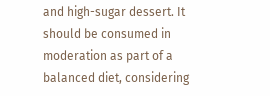and high-sugar dessert. It should be consumed in moderation as part of a balanced diet, considering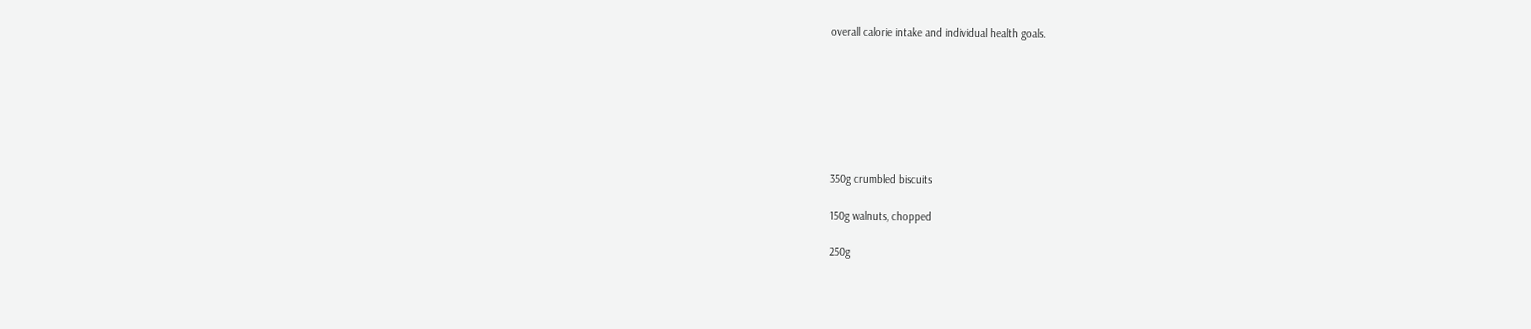overall calorie intake and individual health goals.







350g crumbled biscuits

150g walnuts, chopped

250g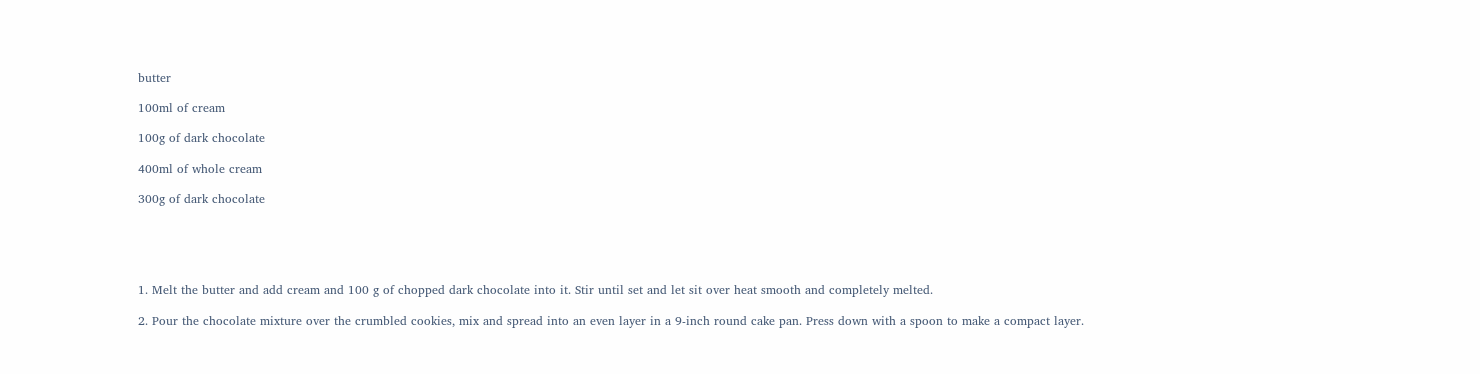butter

100ml of cream

100g of dark chocolate

400ml of whole cream

300g of dark chocolate





1. Melt the butter and add cream and 100 g of chopped dark chocolate into it. Stir until set and let sit over heat smooth and completely melted.

2. Pour the chocolate mixture over the crumbled cookies, mix and spread into an even layer in a 9-inch round cake pan. Press down with a spoon to make a compact layer.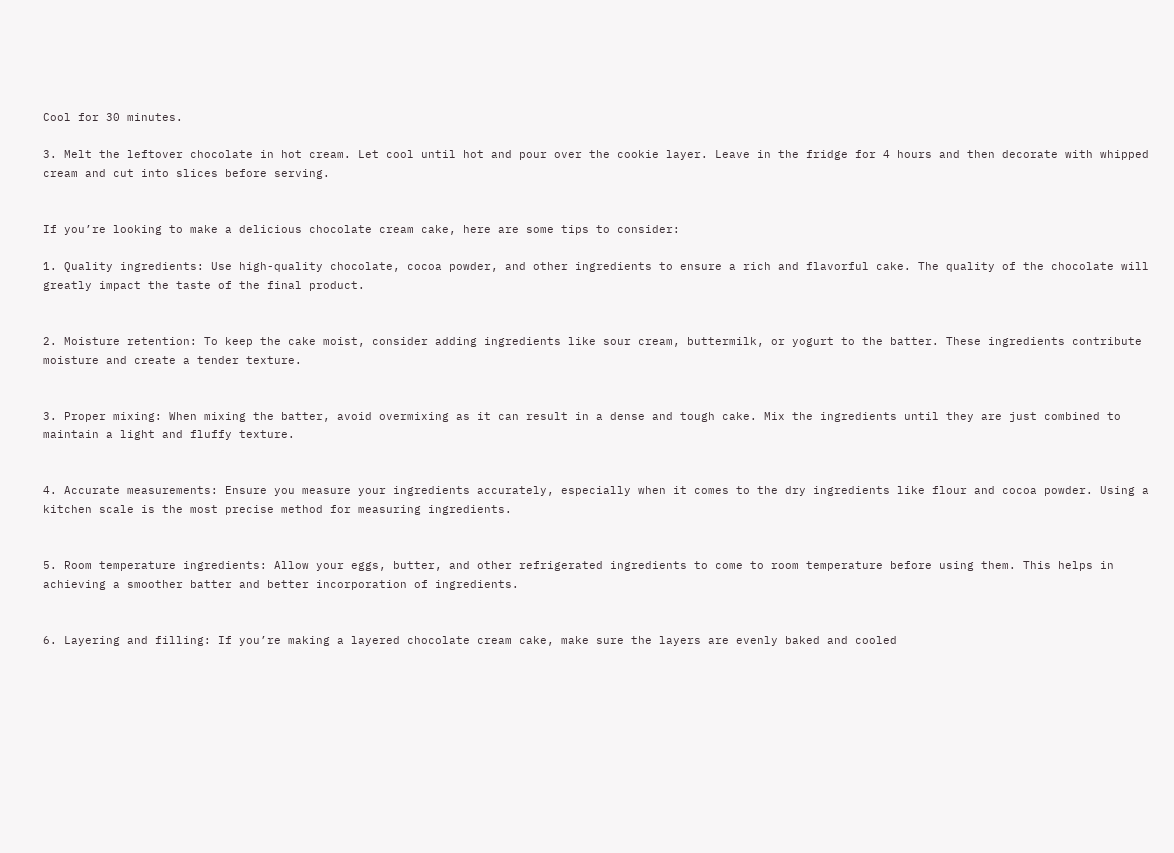Cool for 30 minutes.

3. Melt the leftover chocolate in hot cream. Let cool until hot and pour over the cookie layer. Leave in the fridge for 4 hours and then decorate with whipped cream and cut into slices before serving.


If you’re looking to make a delicious chocolate cream cake, here are some tips to consider:

1. Quality ingredients: Use high-quality chocolate, cocoa powder, and other ingredients to ensure a rich and flavorful cake. The quality of the chocolate will greatly impact the taste of the final product.


2. Moisture retention: To keep the cake moist, consider adding ingredients like sour cream, buttermilk, or yogurt to the batter. These ingredients contribute moisture and create a tender texture.


3. Proper mixing: When mixing the batter, avoid overmixing as it can result in a dense and tough cake. Mix the ingredients until they are just combined to maintain a light and fluffy texture.


4. Accurate measurements: Ensure you measure your ingredients accurately, especially when it comes to the dry ingredients like flour and cocoa powder. Using a kitchen scale is the most precise method for measuring ingredients.


5. Room temperature ingredients: Allow your eggs, butter, and other refrigerated ingredients to come to room temperature before using them. This helps in achieving a smoother batter and better incorporation of ingredients.


6. Layering and filling: If you’re making a layered chocolate cream cake, make sure the layers are evenly baked and cooled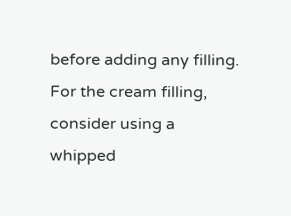before adding any filling. For the cream filling, consider using a whipped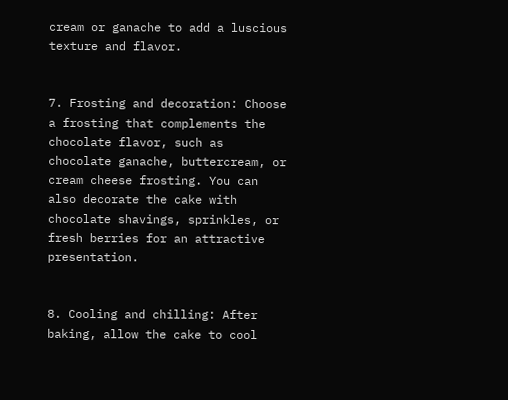cream or ganache to add a luscious texture and flavor.


7. Frosting and decoration: Choose a frosting that complements the chocolate flavor, such as chocolate ganache, buttercream, or cream cheese frosting. You can also decorate the cake with chocolate shavings, sprinkles, or fresh berries for an attractive presentation.


8. Cooling and chilling: After baking, allow the cake to cool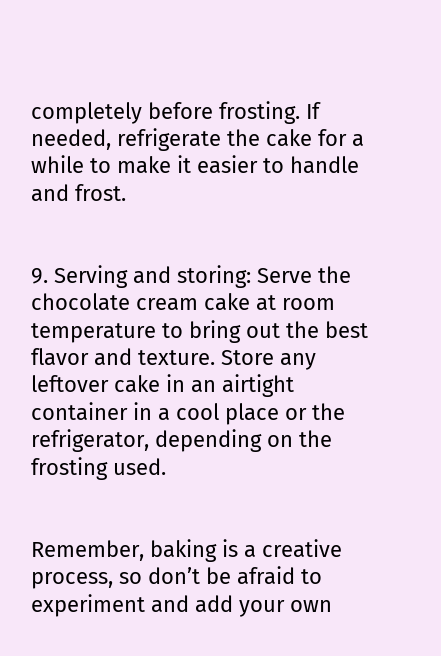completely before frosting. If needed, refrigerate the cake for a while to make it easier to handle and frost.


9. Serving and storing: Serve the chocolate cream cake at room temperature to bring out the best flavor and texture. Store any leftover cake in an airtight container in a cool place or the refrigerator, depending on the frosting used.


Remember, baking is a creative process, so don’t be afraid to experiment and add your own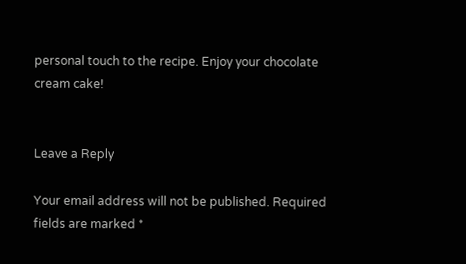personal touch to the recipe. Enjoy your chocolate cream cake!


Leave a Reply

Your email address will not be published. Required fields are marked *